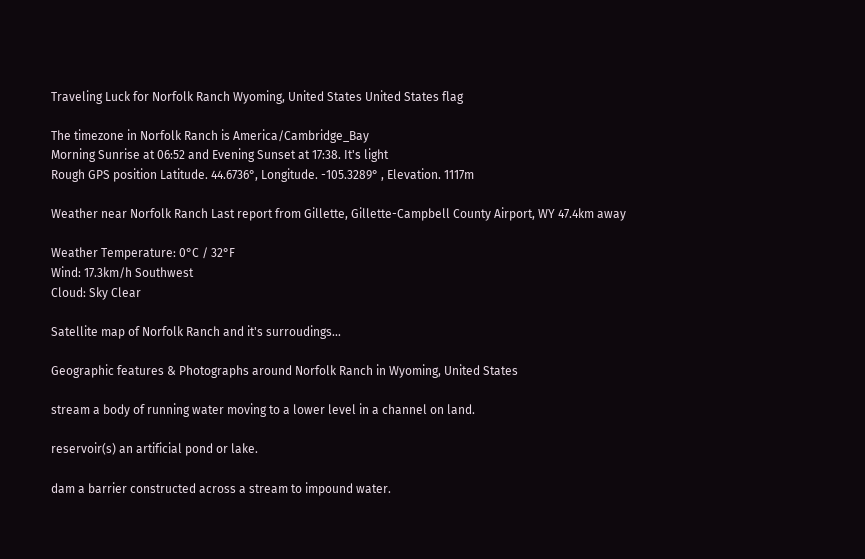Traveling Luck for Norfolk Ranch Wyoming, United States United States flag

The timezone in Norfolk Ranch is America/Cambridge_Bay
Morning Sunrise at 06:52 and Evening Sunset at 17:38. It's light
Rough GPS position Latitude. 44.6736°, Longitude. -105.3289° , Elevation. 1117m

Weather near Norfolk Ranch Last report from Gillette, Gillette-Campbell County Airport, WY 47.4km away

Weather Temperature: 0°C / 32°F
Wind: 17.3km/h Southwest
Cloud: Sky Clear

Satellite map of Norfolk Ranch and it's surroudings...

Geographic features & Photographs around Norfolk Ranch in Wyoming, United States

stream a body of running water moving to a lower level in a channel on land.

reservoir(s) an artificial pond or lake.

dam a barrier constructed across a stream to impound water.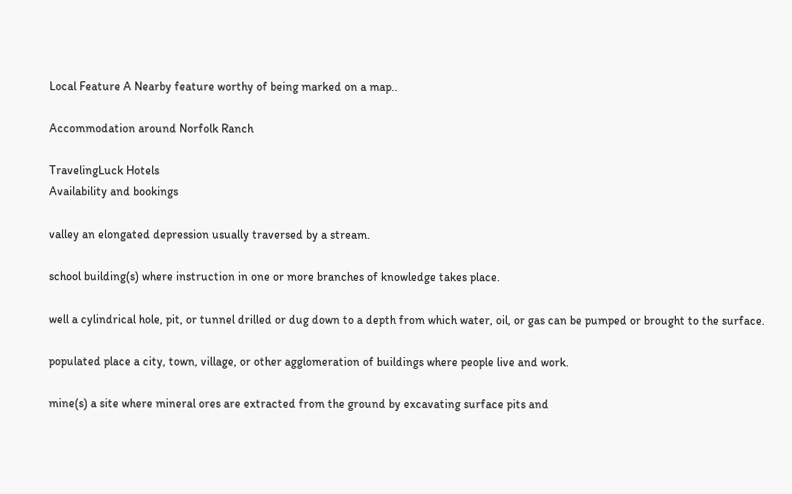Local Feature A Nearby feature worthy of being marked on a map..

Accommodation around Norfolk Ranch

TravelingLuck Hotels
Availability and bookings

valley an elongated depression usually traversed by a stream.

school building(s) where instruction in one or more branches of knowledge takes place.

well a cylindrical hole, pit, or tunnel drilled or dug down to a depth from which water, oil, or gas can be pumped or brought to the surface.

populated place a city, town, village, or other agglomeration of buildings where people live and work.

mine(s) a site where mineral ores are extracted from the ground by excavating surface pits and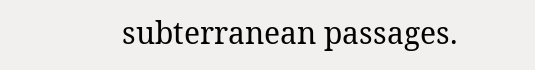subterranean passages.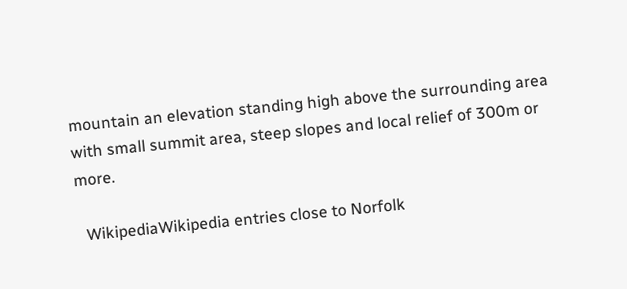mountain an elevation standing high above the surrounding area with small summit area, steep slopes and local relief of 300m or more.

  WikipediaWikipedia entries close to Norfolk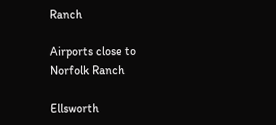Ranch

Airports close to Norfolk Ranch

Ellsworth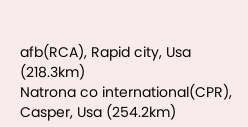afb(RCA), Rapid city, Usa (218.3km)
Natrona co international(CPR), Casper, Usa (254.2km)